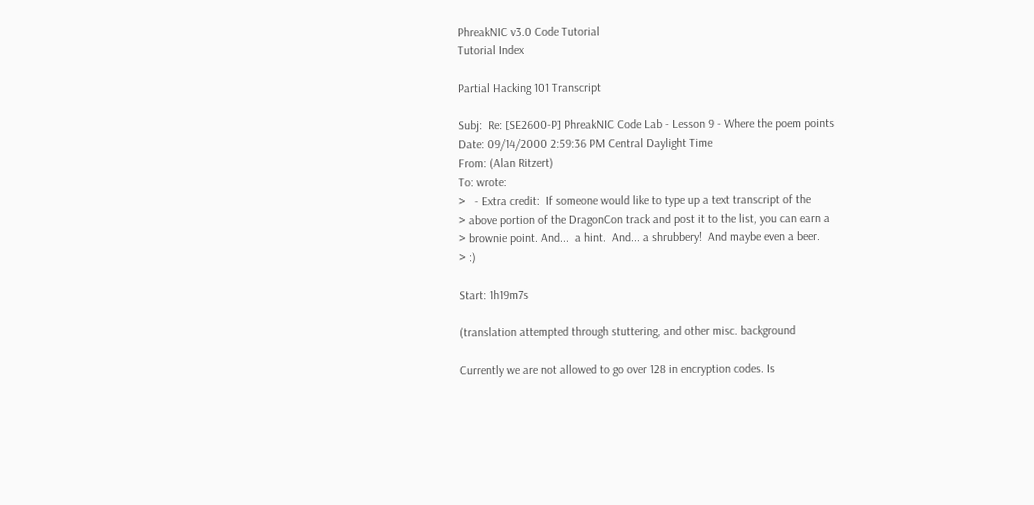PhreakNIC v3.0 Code Tutorial
Tutorial Index

Partial Hacking 101 Transcript

Subj:  Re: [SE2600-P] PhreakNIC Code Lab - Lesson 9 - Where the poem points
Date: 09/14/2000 2:59:36 PM Central Daylight Time
From: (Alan Ritzert)
To: wrote:
>   - Extra credit:  If someone would like to type up a text transcript of the
> above portion of the DragonCon track and post it to the list, you can earn a
> brownie point. And...  a hint.  And... a shrubbery!  And maybe even a beer.
> :)

Start: 1h19m7s

(translation attempted through stuttering, and other misc. background

Currently we are not allowed to go over 128 in encryption codes. Is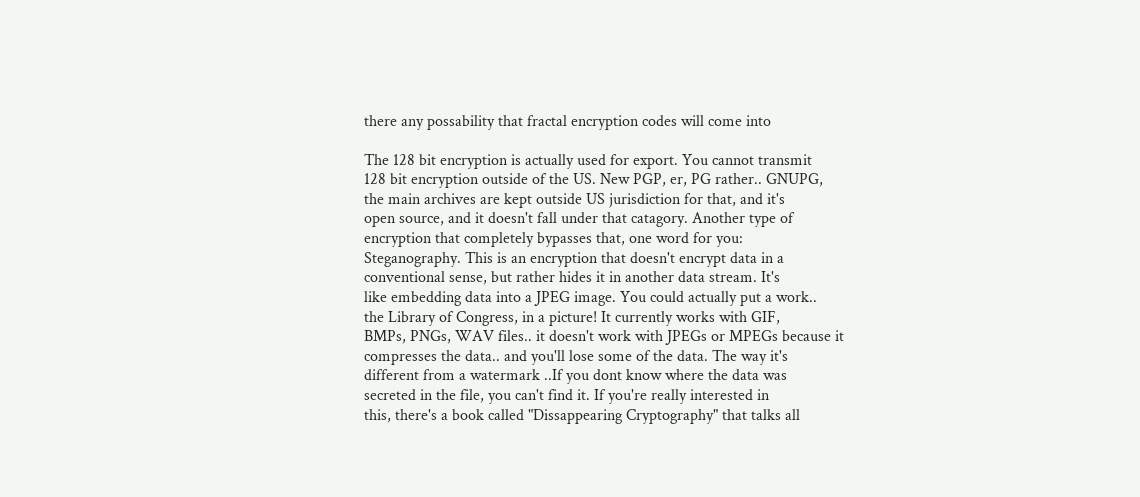there any possability that fractal encryption codes will come into

The 128 bit encryption is actually used for export. You cannot transmit
128 bit encryption outside of the US. New PGP, er, PG rather.. GNUPG,
the main archives are kept outside US jurisdiction for that, and it's
open source, and it doesn't fall under that catagory. Another type of
encryption that completely bypasses that, one word for you:
Steganography. This is an encryption that doesn't encrypt data in a
conventional sense, but rather hides it in another data stream. It's
like embedding data into a JPEG image. You could actually put a work..
the Library of Congress, in a picture! It currently works with GIF,
BMPs, PNGs, WAV files.. it doesn't work with JPEGs or MPEGs because it
compresses the data.. and you'll lose some of the data. The way it's
different from a watermark ..If you dont know where the data was
secreted in the file, you can't find it. If you're really interested in
this, there's a book called "Dissappearing Cryptography" that talks all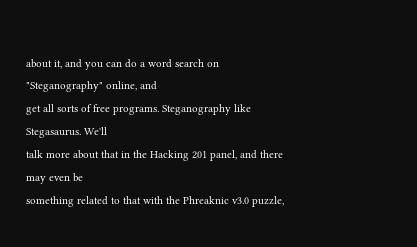about it, and you can do a word search on "Steganography" online, and
get all sorts of free programs. Steganography like Stegasaurus. We'll
talk more about that in the Hacking 201 panel, and there may even be
something related to that with the Phreaknic v3.0 puzzle,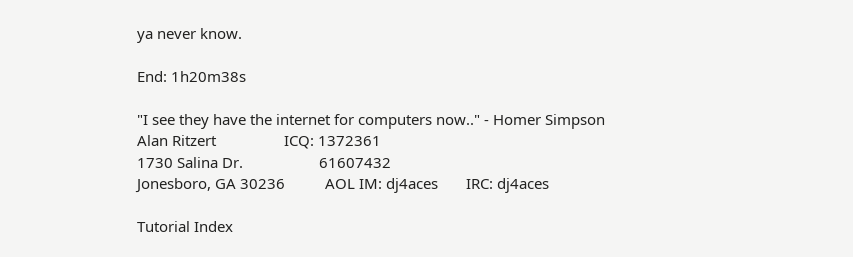ya never know.

End: 1h20m38s

"I see they have the internet for computers now.." - Homer Simpson
Alan Ritzert                 ICQ: 1372361
1730 Salina Dr.                   61607432
Jonesboro, GA 30236          AOL IM: dj4aces       IRC: dj4aces

Tutorial Index